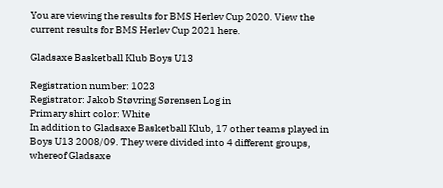You are viewing the results for BMS Herlev Cup 2020. View the current results for BMS Herlev Cup 2021 here.

Gladsaxe Basketball Klub Boys U13

Registration number: 1023
Registrator: Jakob Støvring Sørensen Log in
Primary shirt color: White
In addition to Gladsaxe Basketball Klub, 17 other teams played in Boys U13 2008/09. They were divided into 4 different groups, whereof Gladsaxe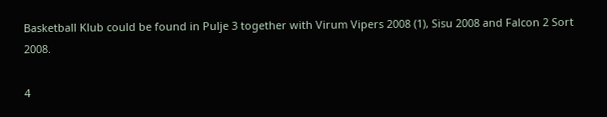Basketball Klub could be found in Pulje 3 together with Virum Vipers 2008 (1), Sisu 2008 and Falcon 2 Sort 2008.

4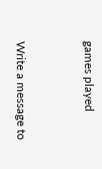games played


Write a message to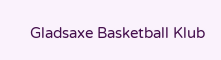Gladsaxe Basketball Klub